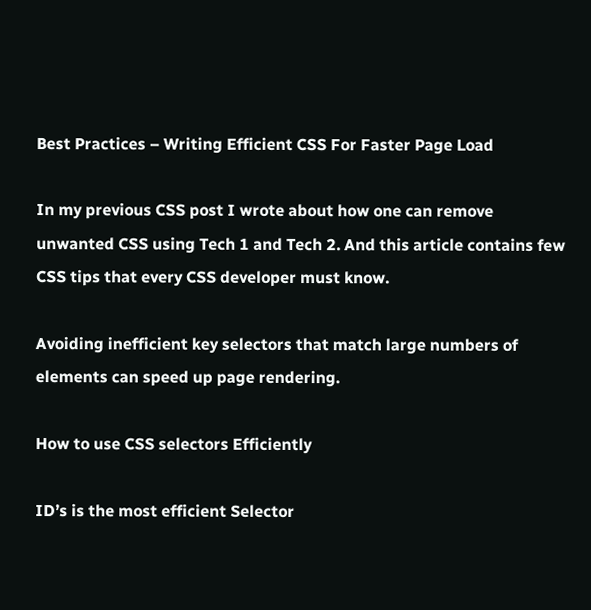Best Practices – Writing Efficient CSS For Faster Page Load

In my previous CSS post I wrote about how one can remove unwanted CSS using Tech 1 and Tech 2. And this article contains few CSS tips that every CSS developer must know.

Avoiding inefficient key selectors that match large numbers of elements can speed up page rendering.

How to use CSS selectors Efficiently

ID’s is the most efficient Selector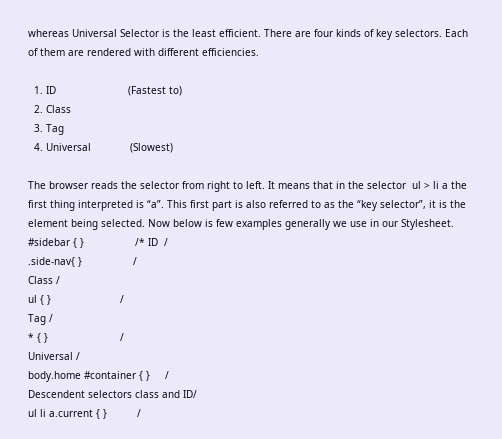whereas Universal Selector is the least efficient. There are four kinds of key selectors. Each of them are rendered with different efficiencies.

  1. ID                        (Fastest to)
  2. Class
  3. Tag
  4. Universal             (Slowest)

The browser reads the selector from right to left. It means that in the selector  ul > li a the first thing interpreted is “a”. This first part is also referred to as the “key selector”, it is the element being selected. Now below is few examples generally we use in our Stylesheet.
#sidebar { }                 /* ID  /
.side-nav{ }                 /
Class /
ul { }                       /
Tag /
* { }                        /
Universal /
body.home #container { }     /
Descendent selectors class and ID/
ul li a.current { }          /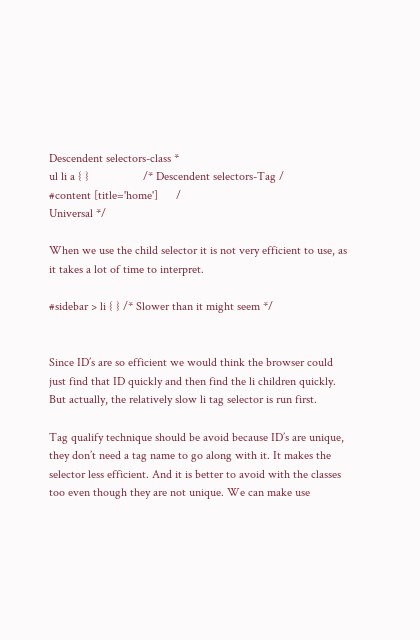Descendent selectors-class *
ul li a { }                  /* Descendent selectors-Tag /
#content [title='home']      /
Universal */

When we use the child selector it is not very efficient to use, as it takes a lot of time to interpret.

#sidebar > li { } /* Slower than it might seem */


Since ID’s are so efficient we would think the browser could just find that ID quickly and then find the li children quickly. But actually, the relatively slow li tag selector is run first.

Tag qualify technique should be avoid because ID’s are unique, they don’t need a tag name to go along with it. It makes the selector less efficient. And it is better to avoid with the classes too even though they are not unique. We can make use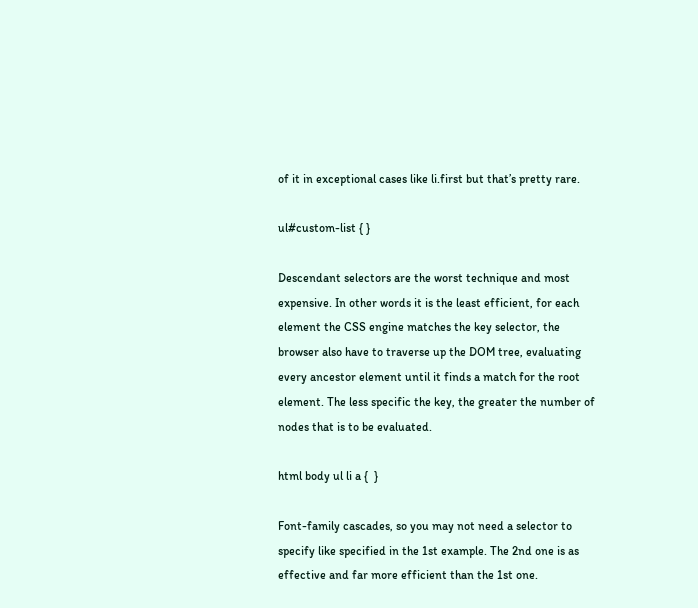of it in exceptional cases like li.first but that’s pretty rare.

ul#custom-list { }

Descendant selectors are the worst technique and most expensive. In other words it is the least efficient, for each element the CSS engine matches the key selector, the browser also have to traverse up the DOM tree, evaluating every ancestor element until it finds a match for the root element. The less specific the key, the greater the number of nodes that is to be evaluated.

html body ul li a {  }

Font-family cascades, so you may not need a selector to specify like specified in the 1st example. The 2nd one is as effective and far more efficient than the 1st one.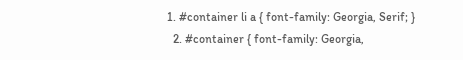1. #container li a { font-family: Georgia, Serif; }
  2. #container { font-family: Georgia,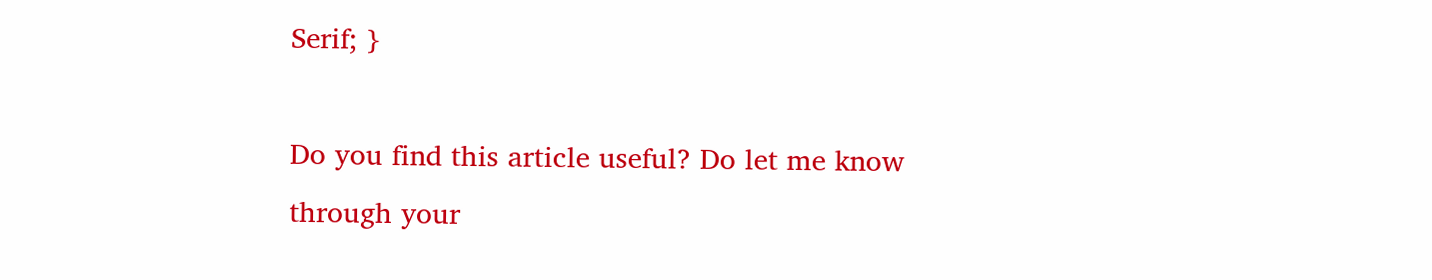Serif; }

Do you find this article useful? Do let me know through your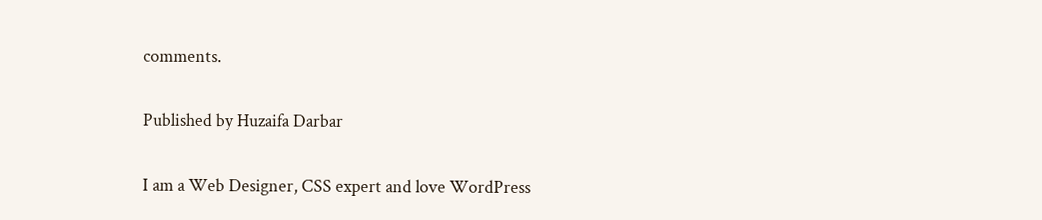comments.

Published by Huzaifa Darbar

I am a Web Designer, CSS expert and love WordPress